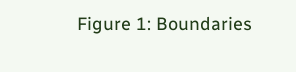Figure 1: Boundaries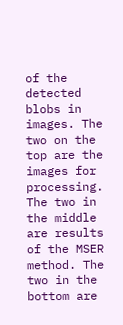of the detected blobs in images. The two on the top are the images for processing. The two in the middle are results of the MSER method. The two in the bottom are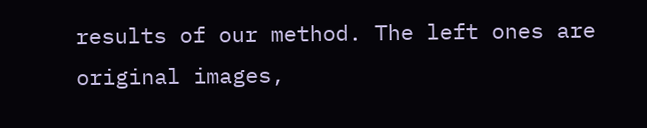results of our method. The left ones are original images,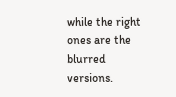while the right ones are the blurred versions.